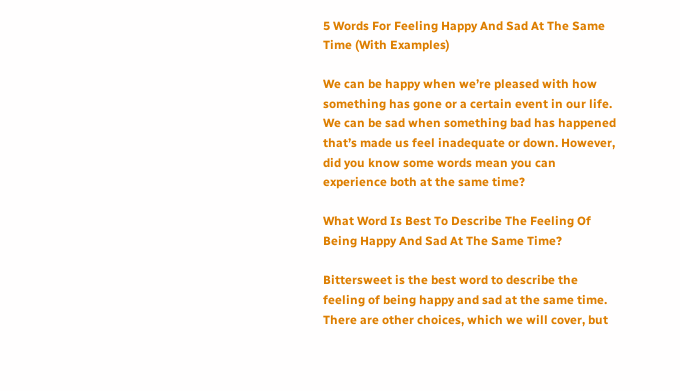5 Words For Feeling Happy And Sad At The Same Time (With Examples)

We can be happy when we’re pleased with how something has gone or a certain event in our life. We can be sad when something bad has happened that’s made us feel inadequate or down. However, did you know some words mean you can experience both at the same time?

What Word Is Best To Describe The Feeling Of Being Happy And Sad At The Same Time?

Bittersweet is the best word to describe the feeling of being happy and sad at the same time. There are other choices, which we will cover, but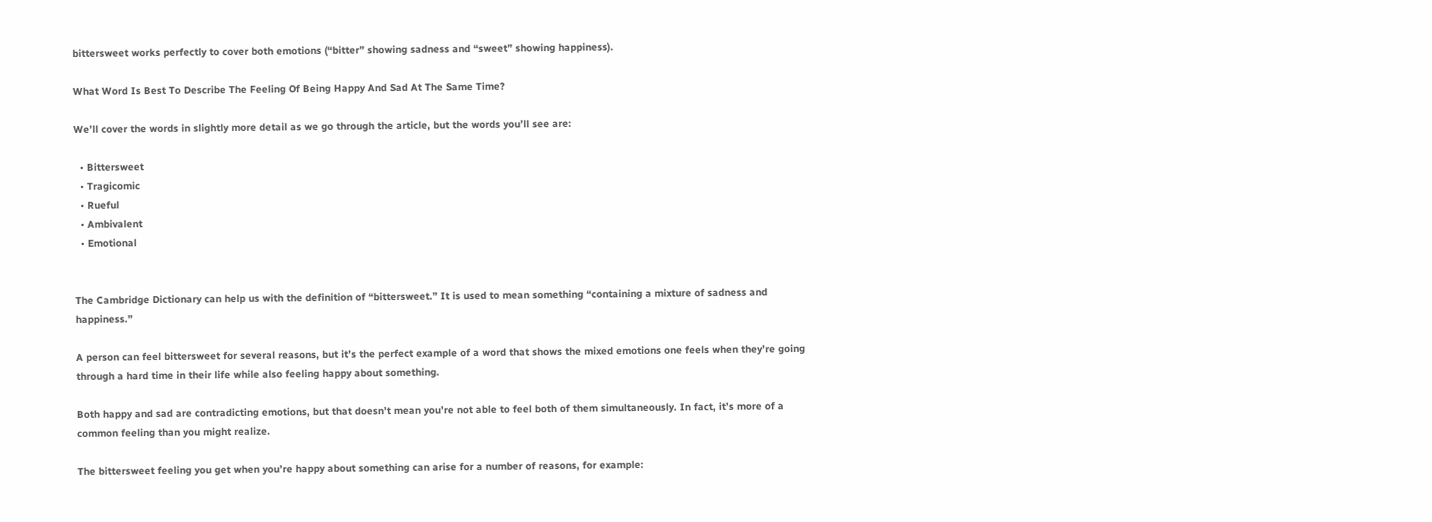bittersweet works perfectly to cover both emotions (“bitter” showing sadness and “sweet” showing happiness).

What Word Is Best To Describe The Feeling Of Being Happy And Sad At The Same Time?

We’ll cover the words in slightly more detail as we go through the article, but the words you’ll see are:

  • Bittersweet
  • Tragicomic
  • Rueful
  • Ambivalent
  • Emotional


The Cambridge Dictionary can help us with the definition of “bittersweet.” It is used to mean something “containing a mixture of sadness and happiness.”

A person can feel bittersweet for several reasons, but it’s the perfect example of a word that shows the mixed emotions one feels when they’re going through a hard time in their life while also feeling happy about something.

Both happy and sad are contradicting emotions, but that doesn’t mean you’re not able to feel both of them simultaneously. In fact, it’s more of a common feeling than you might realize.

The bittersweet feeling you get when you’re happy about something can arise for a number of reasons, for example: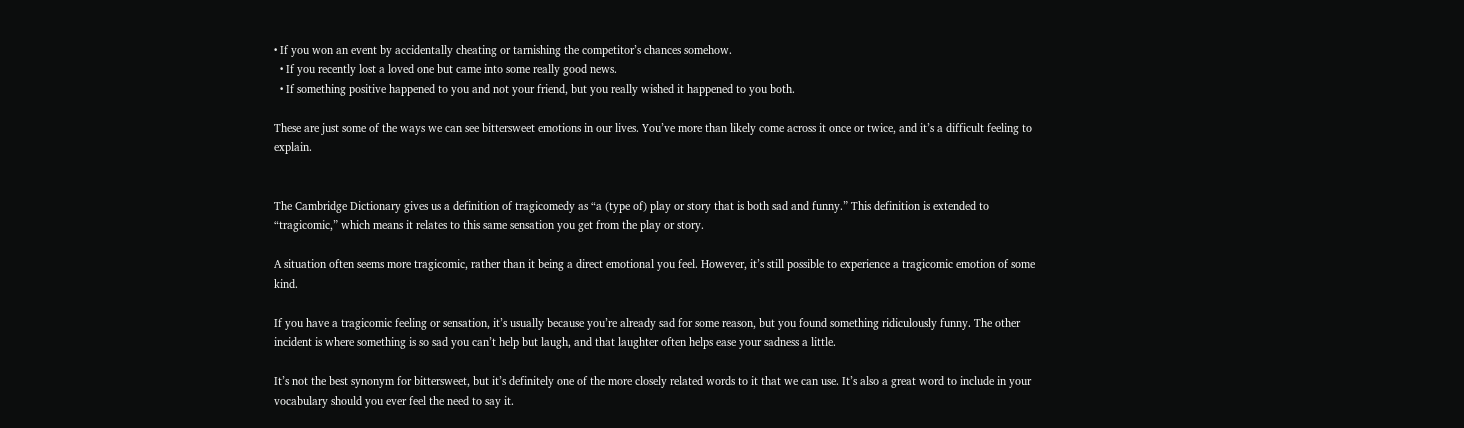• If you won an event by accidentally cheating or tarnishing the competitor’s chances somehow.
  • If you recently lost a loved one but came into some really good news.
  • If something positive happened to you and not your friend, but you really wished it happened to you both.

These are just some of the ways we can see bittersweet emotions in our lives. You’ve more than likely come across it once or twice, and it’s a difficult feeling to explain.


The Cambridge Dictionary gives us a definition of tragicomedy as “a (type of) play or story that is both sad and funny.” This definition is extended to “tragicomic,” which means it relates to this same sensation you get from the play or story.

A situation often seems more tragicomic, rather than it being a direct emotional you feel. However, it’s still possible to experience a tragicomic emotion of some kind.

If you have a tragicomic feeling or sensation, it’s usually because you’re already sad for some reason, but you found something ridiculously funny. The other incident is where something is so sad you can’t help but laugh, and that laughter often helps ease your sadness a little.

It’s not the best synonym for bittersweet, but it’s definitely one of the more closely related words to it that we can use. It’s also a great word to include in your vocabulary should you ever feel the need to say it.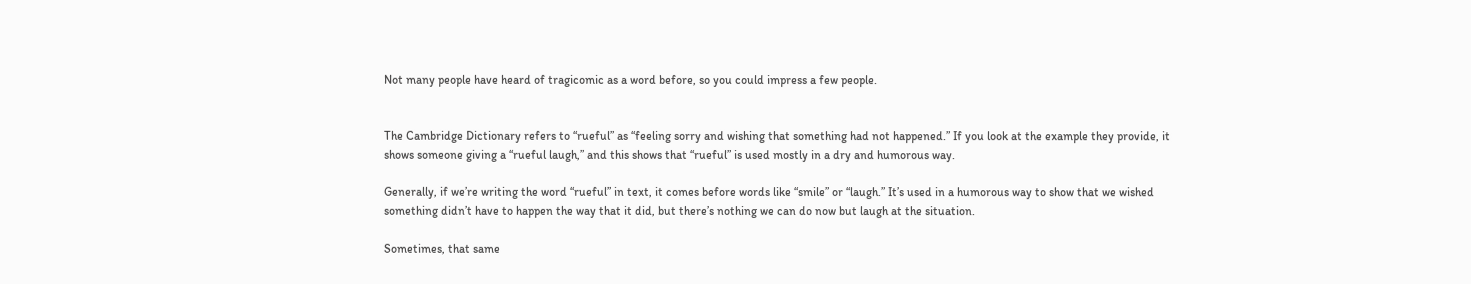Not many people have heard of tragicomic as a word before, so you could impress a few people.


The Cambridge Dictionary refers to “rueful” as “feeling sorry and wishing that something had not happened.” If you look at the example they provide, it shows someone giving a “rueful laugh,” and this shows that “rueful” is used mostly in a dry and humorous way.

Generally, if we’re writing the word “rueful” in text, it comes before words like “smile” or “laugh.” It’s used in a humorous way to show that we wished something didn’t have to happen the way that it did, but there’s nothing we can do now but laugh at the situation.

Sometimes, that same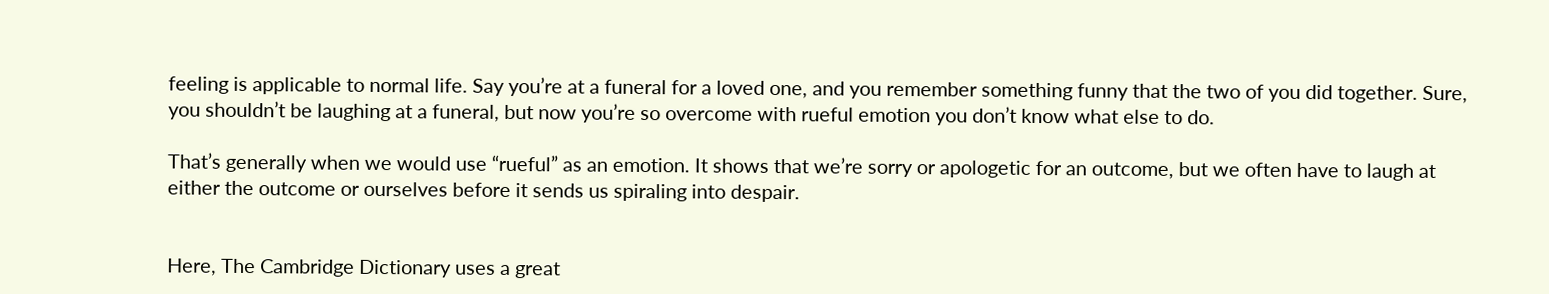feeling is applicable to normal life. Say you’re at a funeral for a loved one, and you remember something funny that the two of you did together. Sure, you shouldn’t be laughing at a funeral, but now you’re so overcome with rueful emotion you don’t know what else to do.

That’s generally when we would use “rueful” as an emotion. It shows that we’re sorry or apologetic for an outcome, but we often have to laugh at either the outcome or ourselves before it sends us spiraling into despair.


Here, The Cambridge Dictionary uses a great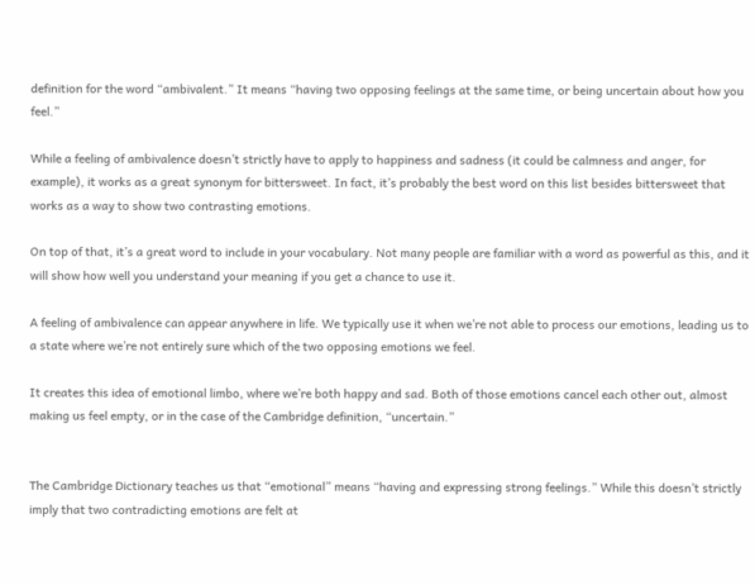definition for the word “ambivalent.” It means “having two opposing feelings at the same time, or being uncertain about how you feel.”

While a feeling of ambivalence doesn’t strictly have to apply to happiness and sadness (it could be calmness and anger, for example), it works as a great synonym for bittersweet. In fact, it’s probably the best word on this list besides bittersweet that works as a way to show two contrasting emotions.

On top of that, it’s a great word to include in your vocabulary. Not many people are familiar with a word as powerful as this, and it will show how well you understand your meaning if you get a chance to use it.

A feeling of ambivalence can appear anywhere in life. We typically use it when we’re not able to process our emotions, leading us to a state where we’re not entirely sure which of the two opposing emotions we feel.

It creates this idea of emotional limbo, where we’re both happy and sad. Both of those emotions cancel each other out, almost making us feel empty, or in the case of the Cambridge definition, “uncertain.”


The Cambridge Dictionary teaches us that “emotional” means “having and expressing strong feelings.” While this doesn’t strictly imply that two contradicting emotions are felt at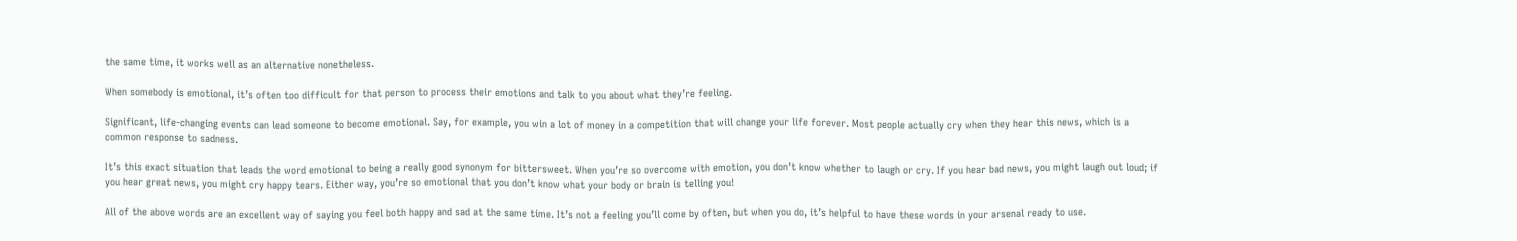the same time, it works well as an alternative nonetheless.

When somebody is emotional, it’s often too difficult for that person to process their emotions and talk to you about what they’re feeling.

Significant, life-changing events can lead someone to become emotional. Say, for example, you win a lot of money in a competition that will change your life forever. Most people actually cry when they hear this news, which is a common response to sadness.

It’s this exact situation that leads the word emotional to being a really good synonym for bittersweet. When you’re so overcome with emotion, you don’t know whether to laugh or cry. If you hear bad news, you might laugh out loud; if you hear great news, you might cry happy tears. Either way, you’re so emotional that you don’t know what your body or brain is telling you!

All of the above words are an excellent way of saying you feel both happy and sad at the same time. It’s not a feeling you’ll come by often, but when you do, it’s helpful to have these words in your arsenal ready to use.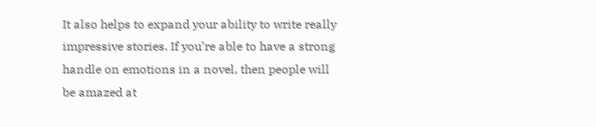It also helps to expand your ability to write really impressive stories. If you’re able to have a strong handle on emotions in a novel, then people will be amazed at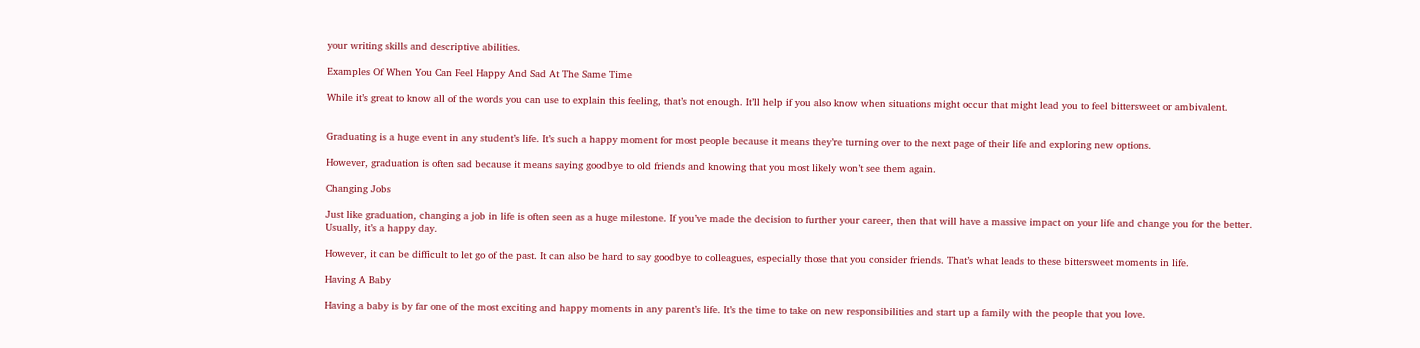your writing skills and descriptive abilities.

Examples Of When You Can Feel Happy And Sad At The Same Time

While it’s great to know all of the words you can use to explain this feeling, that’s not enough. It’ll help if you also know when situations might occur that might lead you to feel bittersweet or ambivalent.


Graduating is a huge event in any student’s life. It’s such a happy moment for most people because it means they’re turning over to the next page of their life and exploring new options.

However, graduation is often sad because it means saying goodbye to old friends and knowing that you most likely won’t see them again.

Changing Jobs

Just like graduation, changing a job in life is often seen as a huge milestone. If you’ve made the decision to further your career, then that will have a massive impact on your life and change you for the better. Usually, it’s a happy day.

However, it can be difficult to let go of the past. It can also be hard to say goodbye to colleagues, especially those that you consider friends. That’s what leads to these bittersweet moments in life.

Having A Baby

Having a baby is by far one of the most exciting and happy moments in any parent’s life. It’s the time to take on new responsibilities and start up a family with the people that you love.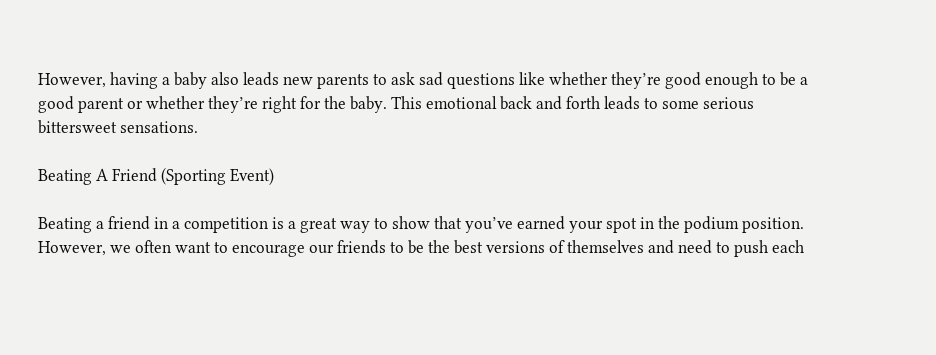However, having a baby also leads new parents to ask sad questions like whether they’re good enough to be a good parent or whether they’re right for the baby. This emotional back and forth leads to some serious bittersweet sensations.

Beating A Friend (Sporting Event)

Beating a friend in a competition is a great way to show that you’ve earned your spot in the podium position. However, we often want to encourage our friends to be the best versions of themselves and need to push each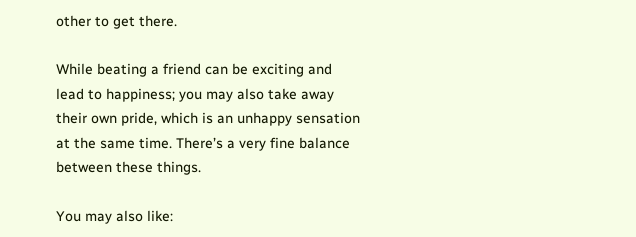other to get there.

While beating a friend can be exciting and lead to happiness; you may also take away their own pride, which is an unhappy sensation at the same time. There’s a very fine balance between these things.

You may also like: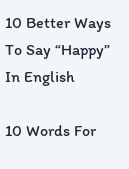10 Better Ways To Say “Happy” In English

10 Words For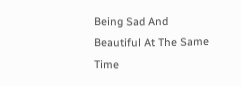Being Sad And Beautiful At The Same Time